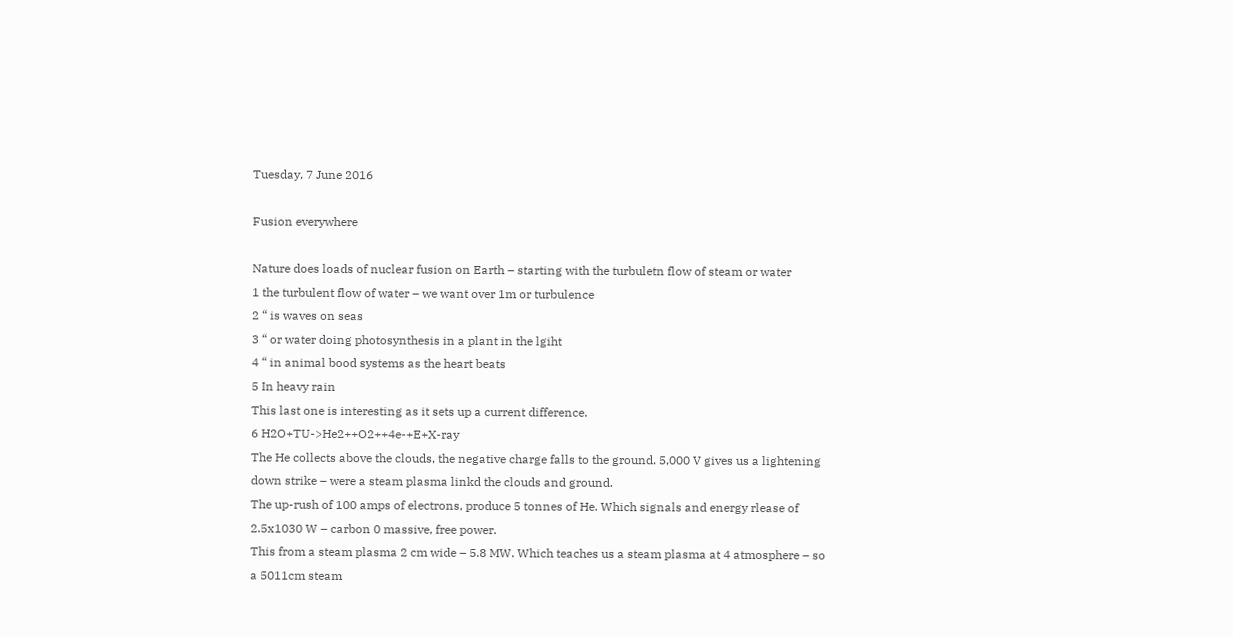Tuesday, 7 June 2016

Fusion everywhere

Nature does loads of nuclear fusion on Earth – starting with the turbuletn flow of steam or water
1 the turbulent flow of water – we want over 1m or turbulence
2 “ is waves on seas
3 “ or water doing photosynthesis in a plant in the lgiht
4 “ in animal bood systems as the heart beats
5 In heavy rain
This last one is interesting as it sets up a current difference.
6 H2O+TU->He2++O2++4e-+E+X-ray
The He collects above the clouds, the negative charge falls to the ground. 5,000 V gives us a lightening down strike – were a steam plasma linkd the clouds and ground.
The up-rush of 100 amps of electrons, produce 5 tonnes of He. Which signals and energy rlease of 2.5x1030 W – carbon 0 massive, free power.
This from a steam plasma 2 cm wide – 5.8 MW. Which teaches us a steam plasma at 4 atmosphere – so a 5011cm steam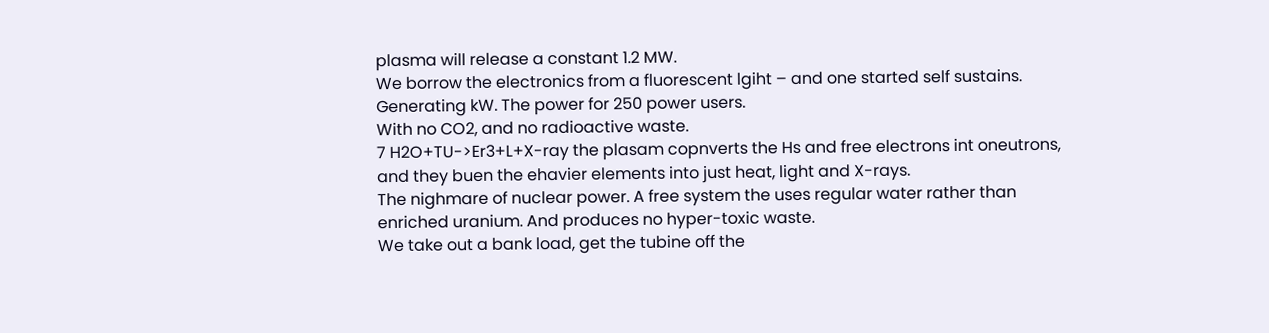plasma will release a constant 1.2 MW.
We borrow the electronics from a fluorescent lgiht – and one started self sustains. Generating kW. The power for 250 power users.
With no CO2, and no radioactive waste.
7 H2O+TU->Er3+L+X-ray the plasam copnverts the Hs and free electrons int oneutrons, and they buen the ehavier elements into just heat, light and X-rays.
The nighmare of nuclear power. A free system the uses regular water rather than enriched uranium. And produces no hyper-toxic waste.
We take out a bank load, get the tubine off the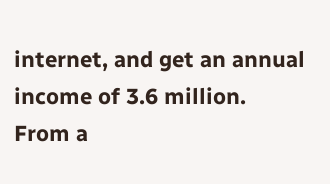internet, and get an annual income of 3.6 million. From a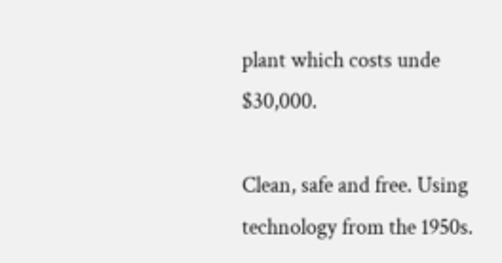plant which costs unde $30,000.

Clean, safe and free. Using technology from the 1950s.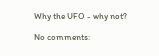Why the UFO - why not?

No comments: